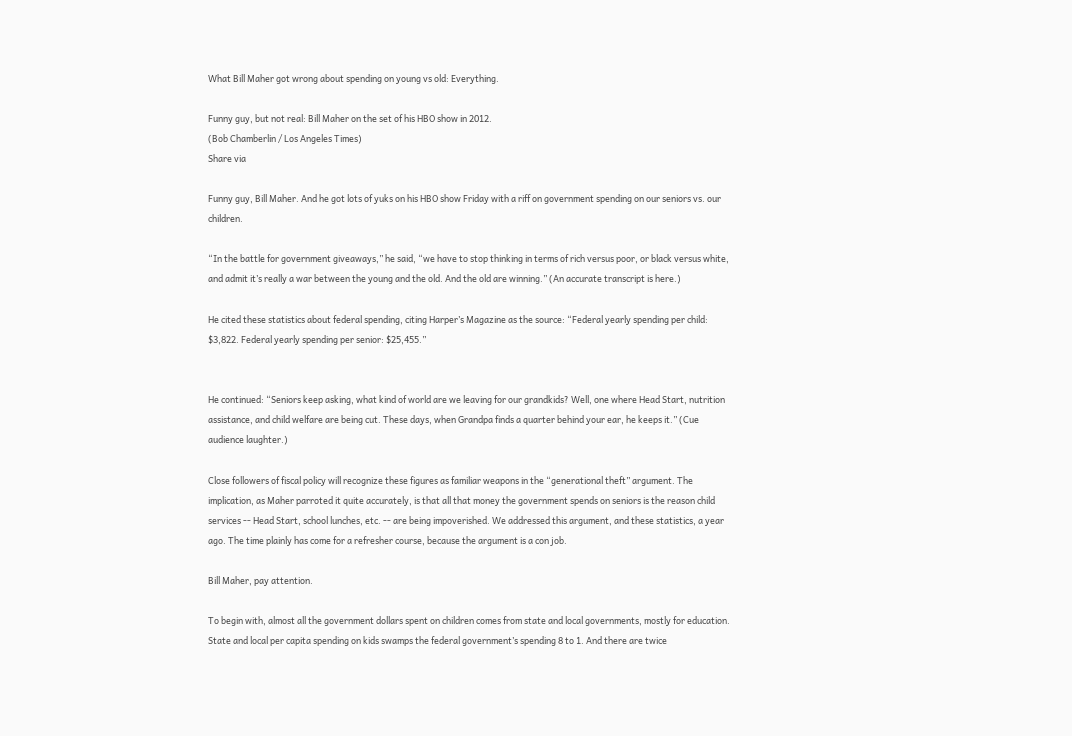What Bill Maher got wrong about spending on young vs old: Everything.

Funny guy, but not real: Bill Maher on the set of his HBO show in 2012.
(Bob Chamberlin / Los Angeles Times)
Share via

Funny guy, Bill Maher. And he got lots of yuks on his HBO show Friday with a riff on government spending on our seniors vs. our children.

“In the battle for government giveaways,” he said, “we have to stop thinking in terms of rich versus poor, or black versus white, and admit it’s really a war between the young and the old. And the old are winning.” (An accurate transcript is here.)

He cited these statistics about federal spending, citing Harper’s Magazine as the source: “Federal yearly spending per child: $3,822. Federal yearly spending per senior: $25,455.”


He continued: “Seniors keep asking, what kind of world are we leaving for our grandkids? Well, one where Head Start, nutrition assistance, and child welfare are being cut. These days, when Grandpa finds a quarter behind your ear, he keeps it.” (Cue audience laughter.)

Close followers of fiscal policy will recognize these figures as familiar weapons in the “generational theft” argument. The implication, as Maher parroted it quite accurately, is that all that money the government spends on seniors is the reason child services -- Head Start, school lunches, etc. -- are being impoverished. We addressed this argument, and these statistics, a year ago. The time plainly has come for a refresher course, because the argument is a con job.

Bill Maher, pay attention.

To begin with, almost all the government dollars spent on children comes from state and local governments, mostly for education. State and local per capita spending on kids swamps the federal government’s spending 8 to 1. And there are twice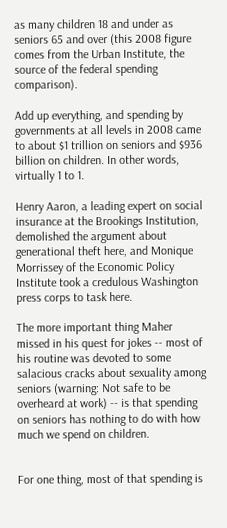as many children 18 and under as seniors 65 and over (this 2008 figure comes from the Urban Institute, the source of the federal spending comparison).

Add up everything, and spending by governments at all levels in 2008 came to about $1 trillion on seniors and $936 billion on children. In other words, virtually 1 to 1.

Henry Aaron, a leading expert on social insurance at the Brookings Institution, demolished the argument about generational theft here, and Monique Morrissey of the Economic Policy Institute took a credulous Washington press corps to task here.

The more important thing Maher missed in his quest for jokes -- most of his routine was devoted to some salacious cracks about sexuality among seniors (warning: Not safe to be overheard at work) -- is that spending on seniors has nothing to do with how much we spend on children.


For one thing, most of that spending is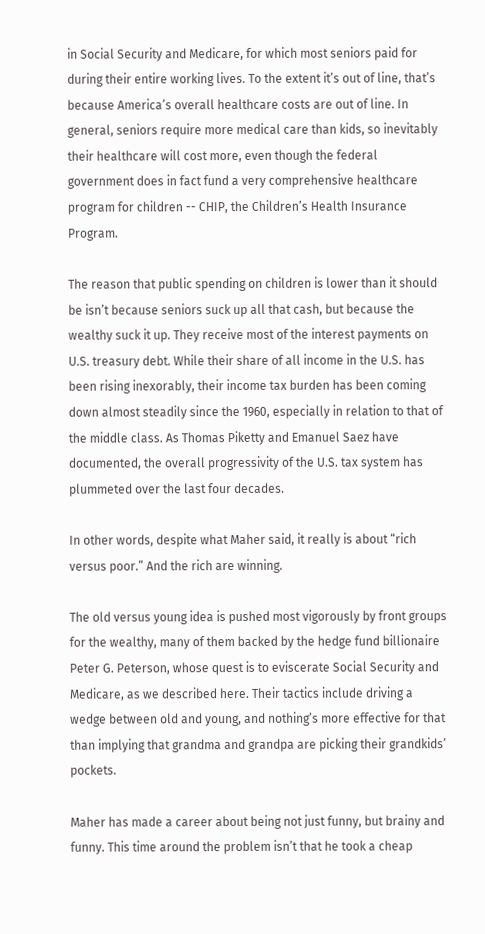in Social Security and Medicare, for which most seniors paid for during their entire working lives. To the extent it’s out of line, that’s because America’s overall healthcare costs are out of line. In general, seniors require more medical care than kids, so inevitably their healthcare will cost more, even though the federal government does in fact fund a very comprehensive healthcare program for children -- CHIP, the Children’s Health Insurance Program.

The reason that public spending on children is lower than it should be isn’t because seniors suck up all that cash, but because the wealthy suck it up. They receive most of the interest payments on U.S. treasury debt. While their share of all income in the U.S. has been rising inexorably, their income tax burden has been coming down almost steadily since the 1960, especially in relation to that of the middle class. As Thomas Piketty and Emanuel Saez have documented, the overall progressivity of the U.S. tax system has plummeted over the last four decades.

In other words, despite what Maher said, it really is about “rich versus poor.” And the rich are winning.

The old versus young idea is pushed most vigorously by front groups for the wealthy, many of them backed by the hedge fund billionaire Peter G. Peterson, whose quest is to eviscerate Social Security and Medicare, as we described here. Their tactics include driving a wedge between old and young, and nothing’s more effective for that than implying that grandma and grandpa are picking their grandkids’ pockets.

Maher has made a career about being not just funny, but brainy and funny. This time around the problem isn’t that he took a cheap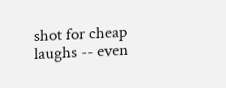shot for cheap laughs -- even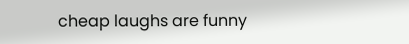cheap laughs are funny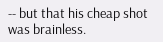-- but that his cheap shot was brainless.